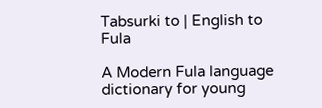Tabsurki to | English to Fula

A Modern Fula language dictionary for young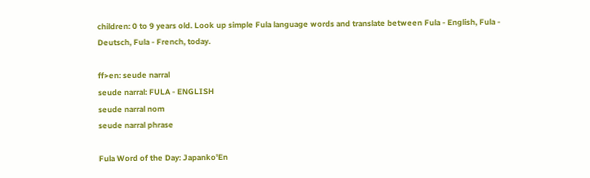children: 0 to 9 years old. Look up simple Fula language words and translate between Fula - English, Fula - Deutsch, Fula - French, today.

ff>en: seude narral
seude narral: FULA - ENGLISH
seude narral nom
seude narral phrase

Fula Word of the Day: Japanko'En